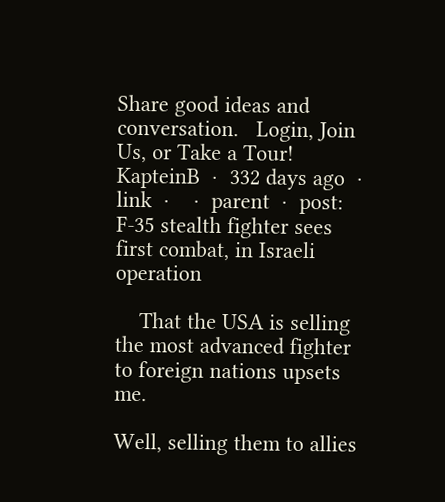Share good ideas and conversation.   Login, Join Us, or Take a Tour!
KapteinB  ·  332 days ago  ·  link  ·    ·  parent  ·  post: F-35 stealth fighter sees first combat, in Israeli operation

    That the USA is selling the most advanced fighter to foreign nations upsets me.

Well, selling them to allies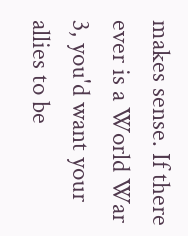makes sense. If there ever is a World War 3, you'd want your allies to be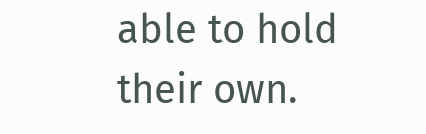able to hold their own.